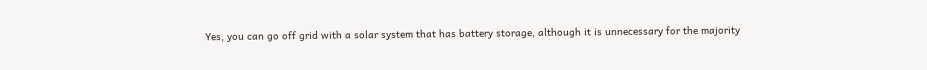Yes, you can go off grid with a solar system that has battery storage, although it is unnecessary for the majority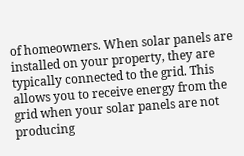of homeowners. When solar panels are installed on your property, they are typically connected to the grid. This allows you to receive energy from the grid when your solar panels are not producing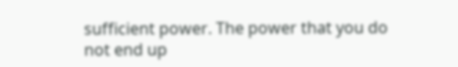sufficient power. The power that you do not end up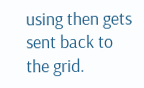using then gets sent back to the grid.